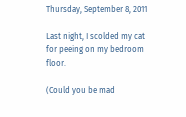Thursday, September 8, 2011

Last night, I scolded my cat for peeing on my bedroom floor.

(Could you be mad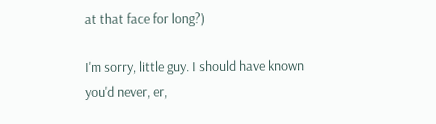at that face for long?)

I'm sorry, little guy. I should have known you'd never, er,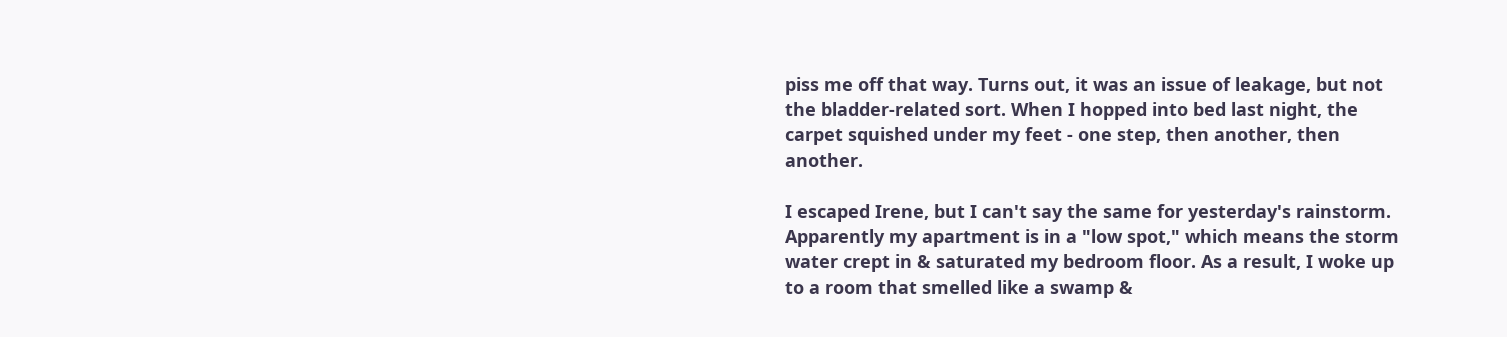piss me off that way. Turns out, it was an issue of leakage, but not the bladder-related sort. When I hopped into bed last night, the carpet squished under my feet - one step, then another, then another.

I escaped Irene, but I can't say the same for yesterday's rainstorm. Apparently my apartment is in a "low spot," which means the storm water crept in & saturated my bedroom floor. As a result, I woke up to a room that smelled like a swamp &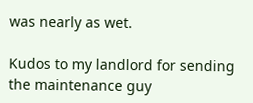was nearly as wet.

Kudos to my landlord for sending the maintenance guy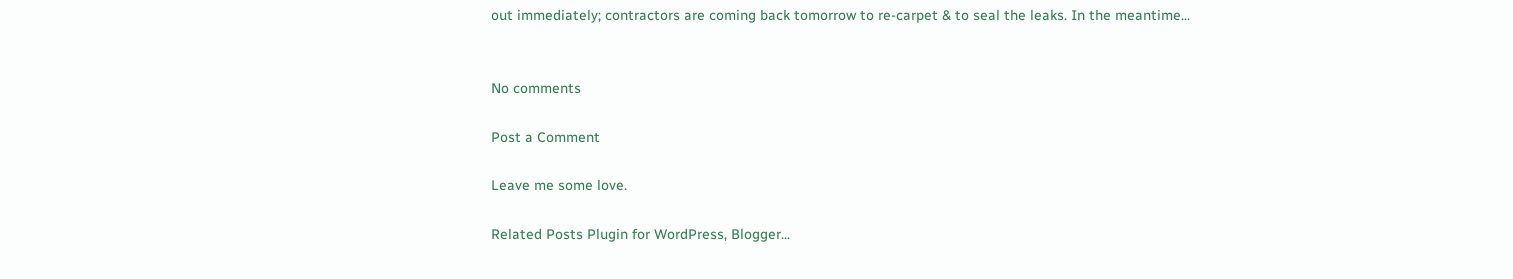out immediately; contractors are coming back tomorrow to re-carpet & to seal the leaks. In the meantime...


No comments

Post a Comment

Leave me some love.

Related Posts Plugin for WordPress, Blogger...